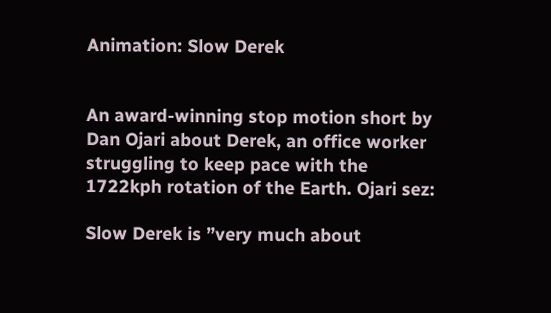Animation: Slow Derek


An award-winning stop motion short by Dan Ojari about Derek, an office worker struggling to keep pace with the 1722kph rotation of the Earth. Ojari sez:

Slow Derek is ”very much about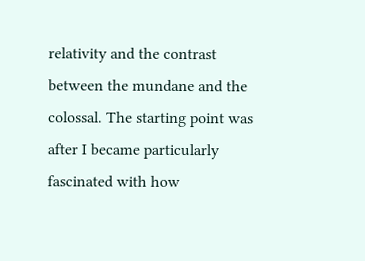relativity and the contrast between the mundane and the colossal. The starting point was after I became particularly fascinated with how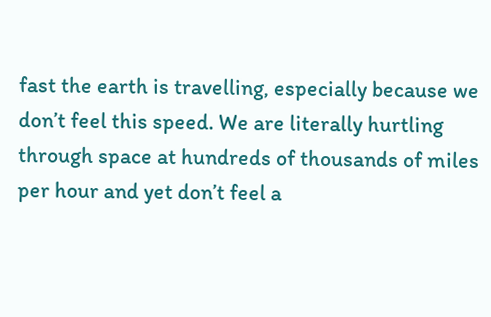fast the earth is travelling, especially because we don’t feel this speed. We are literally hurtling through space at hundreds of thousands of miles per hour and yet don’t feel a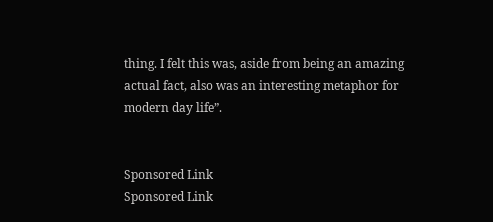thing. I felt this was, aside from being an amazing actual fact, also was an interesting metaphor for modern day life”.


Sponsored Link
Sponsored Link